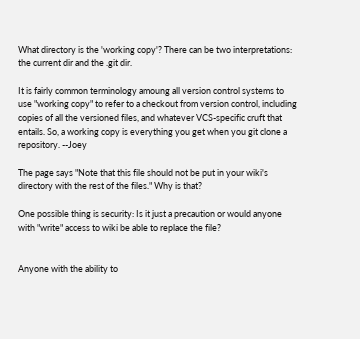What directory is the 'working copy'? There can be two interpretations: the current dir and the .git dir.

It is fairly common terminology amoung all version control systems to use "working copy" to refer to a checkout from version control, including copies of all the versioned files, and whatever VCS-specific cruft that entails. So, a working copy is everything you get when you git clone a repository. --Joey

The page says "Note that this file should not be put in your wiki's directory with the rest of the files." Why is that?

One possible thing is security: Is it just a precaution or would anyone with "write" access to wiki be able to replace the file?


Anyone with the ability to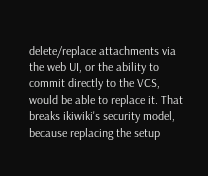delete/replace attachments via the web UI, or the ability to commit directly to the VCS, would be able to replace it. That breaks ikiwiki's security model, because replacing the setup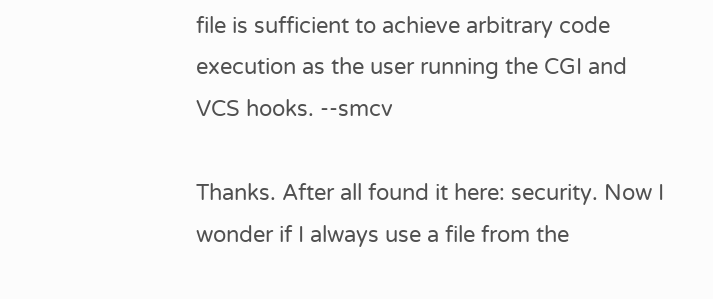file is sufficient to achieve arbitrary code execution as the user running the CGI and VCS hooks. --smcv

Thanks. After all found it here: security. Now I wonder if I always use a file from the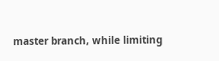master branch, while limiting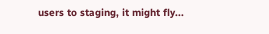users to staging, it might fly...